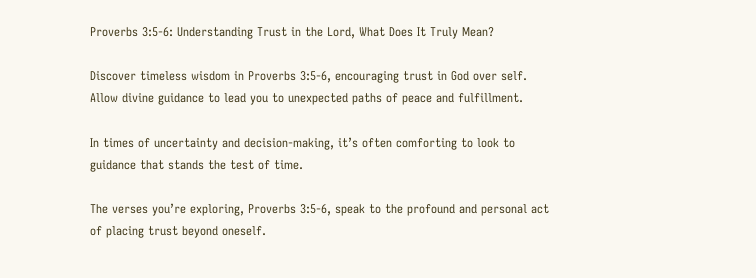Proverbs 3:5-6: Understanding Trust in the Lord, What Does It Truly Mean?

Discover timeless wisdom in Proverbs 3:5-6, encouraging trust in God over self. Allow divine guidance to lead you to unexpected paths of peace and fulfillment.

In times of uncertainty and decision-making, it’s often comforting to look to guidance that stands the test of time.

The verses you’re exploring, Proverbs 3:5-6, speak to the profound and personal act of placing trust beyond oneself.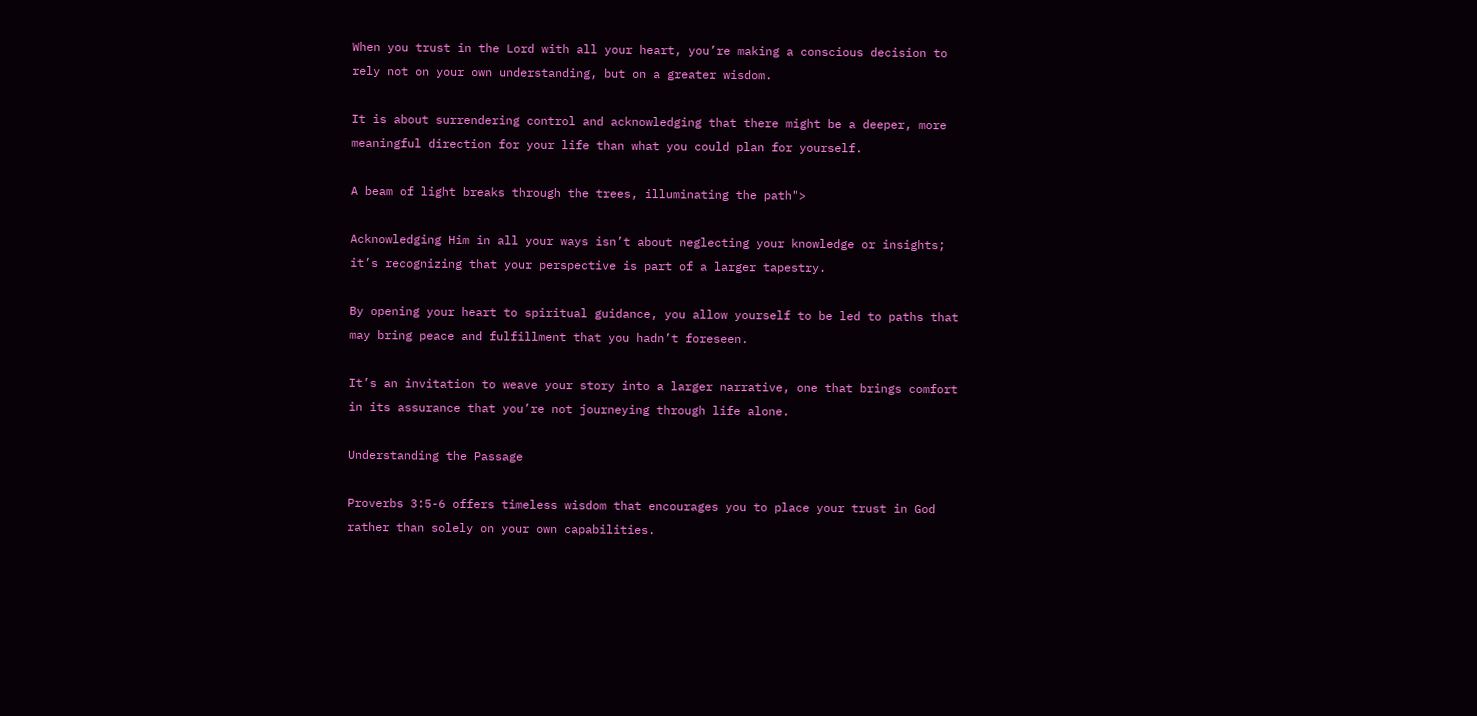When you trust in the Lord with all your heart, you’re making a conscious decision to rely not on your own understanding, but on a greater wisdom.

It is about surrendering control and acknowledging that there might be a deeper, more meaningful direction for your life than what you could plan for yourself.

A beam of light breaks through the trees, illuminating the path">

Acknowledging Him in all your ways isn’t about neglecting your knowledge or insights; it’s recognizing that your perspective is part of a larger tapestry.

By opening your heart to spiritual guidance, you allow yourself to be led to paths that may bring peace and fulfillment that you hadn’t foreseen.

It’s an invitation to weave your story into a larger narrative, one that brings comfort in its assurance that you’re not journeying through life alone.

Understanding the Passage

Proverbs 3:5-6 offers timeless wisdom that encourages you to place your trust in God rather than solely on your own capabilities.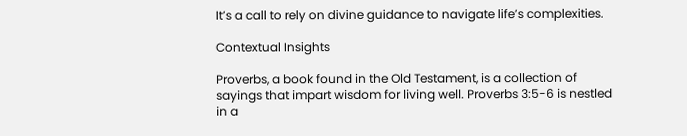It’s a call to rely on divine guidance to navigate life’s complexities.

Contextual Insights

Proverbs, a book found in the Old Testament, is a collection of sayings that impart wisdom for living well. Proverbs 3:5-6 is nestled in a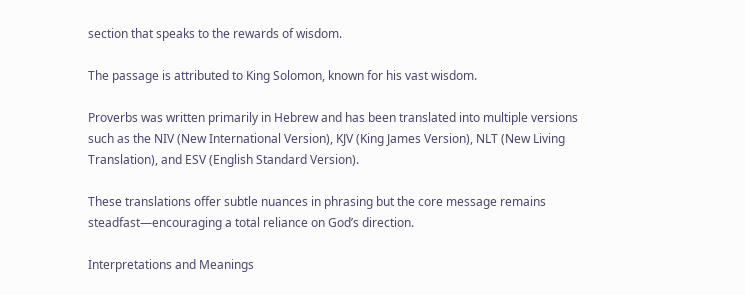section that speaks to the rewards of wisdom.

The passage is attributed to King Solomon, known for his vast wisdom.

Proverbs was written primarily in Hebrew and has been translated into multiple versions such as the NIV (New International Version), KJV (King James Version), NLT (New Living Translation), and ESV (English Standard Version).

These translations offer subtle nuances in phrasing but the core message remains steadfast—encouraging a total reliance on God’s direction.

Interpretations and Meanings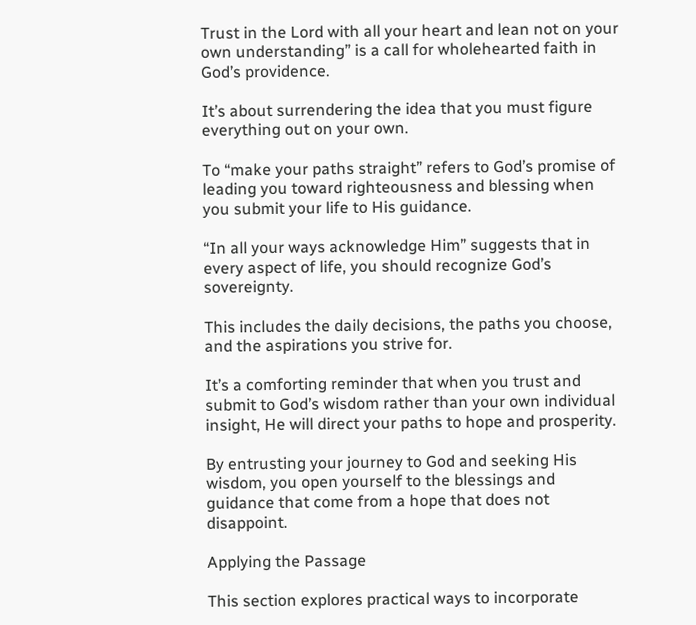Trust in the Lord with all your heart and lean not on your own understanding” is a call for wholehearted faith in God’s providence.

It’s about surrendering the idea that you must figure everything out on your own.

To “make your paths straight” refers to God’s promise of leading you toward righteousness and blessing when you submit your life to His guidance.

“In all your ways acknowledge Him” suggests that in every aspect of life, you should recognize God’s sovereignty.

This includes the daily decisions, the paths you choose, and the aspirations you strive for.

It’s a comforting reminder that when you trust and submit to God’s wisdom rather than your own individual insight, He will direct your paths to hope and prosperity.

By entrusting your journey to God and seeking His wisdom, you open yourself to the blessings and guidance that come from a hope that does not disappoint.

Applying the Passage

This section explores practical ways to incorporate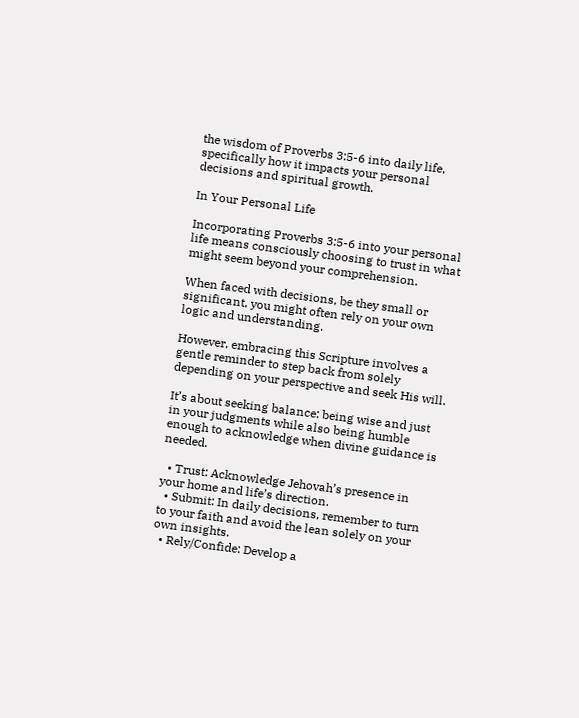the wisdom of Proverbs 3:5-6 into daily life, specifically how it impacts your personal decisions and spiritual growth.

In Your Personal Life

Incorporating Proverbs 3:5-6 into your personal life means consciously choosing to trust in what might seem beyond your comprehension.

When faced with decisions, be they small or significant, you might often rely on your own logic and understanding.

However, embracing this Scripture involves a gentle reminder to step back from solely depending on your perspective and seek His will.

It’s about seeking balance: being wise and just in your judgments while also being humble enough to acknowledge when divine guidance is needed.

  • Trust: Acknowledge Jehovah’s presence in your home and life’s direction.
  • Submit: In daily decisions, remember to turn to your faith and avoid the lean solely on your own insights.
  • Rely/Confide: Develop a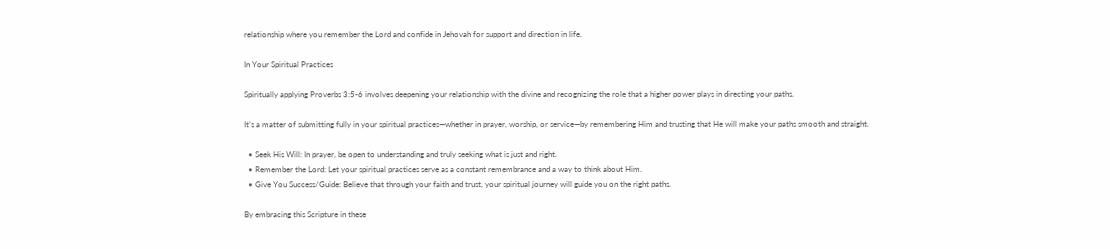relationship where you remember the Lord and confide in Jehovah for support and direction in life.

In Your Spiritual Practices

Spiritually applying Proverbs 3:5-6 involves deepening your relationship with the divine and recognizing the role that a higher power plays in directing your paths.

It’s a matter of submitting fully in your spiritual practices—whether in prayer, worship, or service—by remembering Him and trusting that He will make your paths smooth and straight.

  • Seek His Will: In prayer, be open to understanding and truly seeking what is just and right.
  • Remember the Lord: Let your spiritual practices serve as a constant remembrance and a way to think about Him.
  • Give You Success/Guide: Believe that through your faith and trust, your spiritual journey will guide you on the right paths.

By embracing this Scripture in these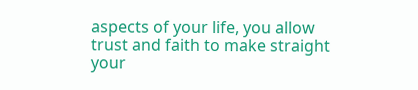aspects of your life, you allow trust and faith to make straight your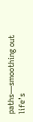paths—smoothing out life’s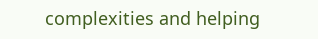complexities and helping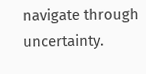navigate through uncertainty.